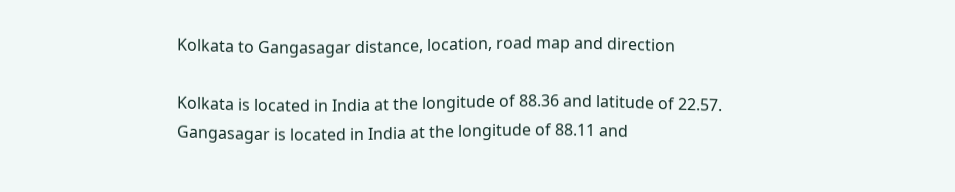Kolkata to Gangasagar distance, location, road map and direction

Kolkata is located in India at the longitude of 88.36 and latitude of 22.57. Gangasagar is located in India at the longitude of 88.11 and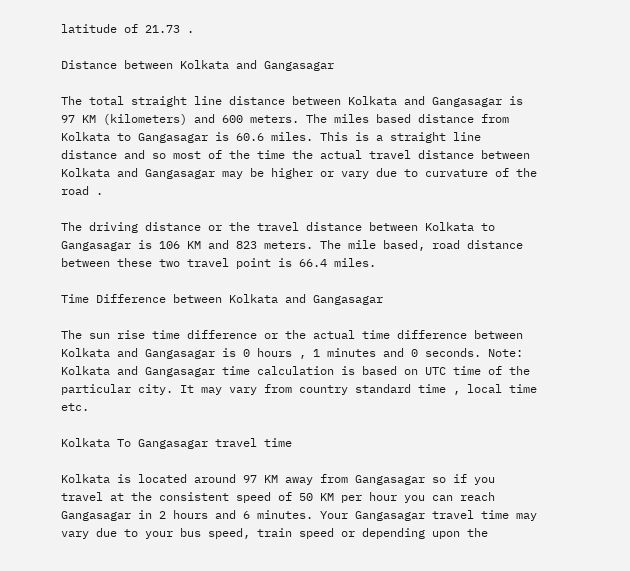latitude of 21.73 .

Distance between Kolkata and Gangasagar

The total straight line distance between Kolkata and Gangasagar is 97 KM (kilometers) and 600 meters. The miles based distance from Kolkata to Gangasagar is 60.6 miles. This is a straight line distance and so most of the time the actual travel distance between Kolkata and Gangasagar may be higher or vary due to curvature of the road .

The driving distance or the travel distance between Kolkata to Gangasagar is 106 KM and 823 meters. The mile based, road distance between these two travel point is 66.4 miles.

Time Difference between Kolkata and Gangasagar

The sun rise time difference or the actual time difference between Kolkata and Gangasagar is 0 hours , 1 minutes and 0 seconds. Note: Kolkata and Gangasagar time calculation is based on UTC time of the particular city. It may vary from country standard time , local time etc.

Kolkata To Gangasagar travel time

Kolkata is located around 97 KM away from Gangasagar so if you travel at the consistent speed of 50 KM per hour you can reach Gangasagar in 2 hours and 6 minutes. Your Gangasagar travel time may vary due to your bus speed, train speed or depending upon the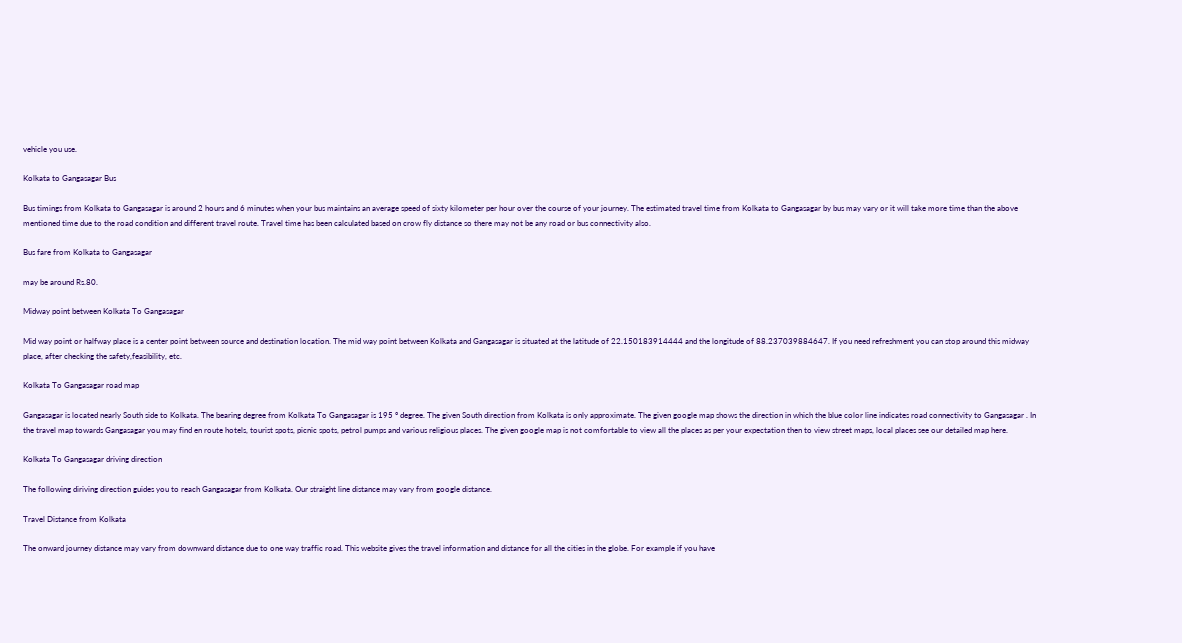vehicle you use.

Kolkata to Gangasagar Bus

Bus timings from Kolkata to Gangasagar is around 2 hours and 6 minutes when your bus maintains an average speed of sixty kilometer per hour over the course of your journey. The estimated travel time from Kolkata to Gangasagar by bus may vary or it will take more time than the above mentioned time due to the road condition and different travel route. Travel time has been calculated based on crow fly distance so there may not be any road or bus connectivity also.

Bus fare from Kolkata to Gangasagar

may be around Rs.80.

Midway point between Kolkata To Gangasagar

Mid way point or halfway place is a center point between source and destination location. The mid way point between Kolkata and Gangasagar is situated at the latitude of 22.150183914444 and the longitude of 88.237039884647. If you need refreshment you can stop around this midway place, after checking the safety,feasibility, etc.

Kolkata To Gangasagar road map

Gangasagar is located nearly South side to Kolkata. The bearing degree from Kolkata To Gangasagar is 195 ° degree. The given South direction from Kolkata is only approximate. The given google map shows the direction in which the blue color line indicates road connectivity to Gangasagar . In the travel map towards Gangasagar you may find en route hotels, tourist spots, picnic spots, petrol pumps and various religious places. The given google map is not comfortable to view all the places as per your expectation then to view street maps, local places see our detailed map here.

Kolkata To Gangasagar driving direction

The following diriving direction guides you to reach Gangasagar from Kolkata. Our straight line distance may vary from google distance.

Travel Distance from Kolkata

The onward journey distance may vary from downward distance due to one way traffic road. This website gives the travel information and distance for all the cities in the globe. For example if you have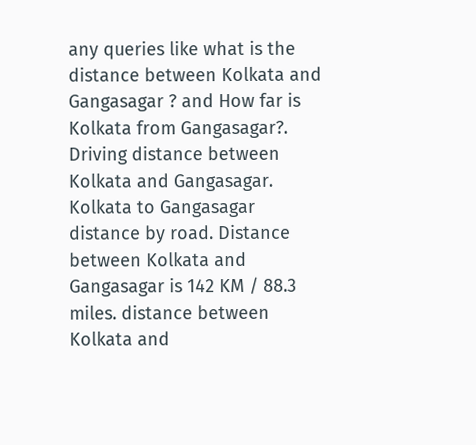any queries like what is the distance between Kolkata and Gangasagar ? and How far is Kolkata from Gangasagar?. Driving distance between Kolkata and Gangasagar. Kolkata to Gangasagar distance by road. Distance between Kolkata and Gangasagar is 142 KM / 88.3 miles. distance between Kolkata and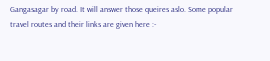Gangasagar by road. It will answer those queires aslo. Some popular travel routes and their links are given here :-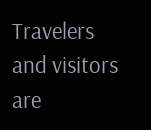Travelers and visitors are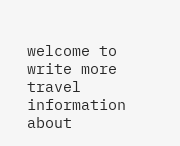welcome to write more travel information about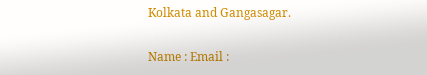Kolkata and Gangasagar.

Name : Email :